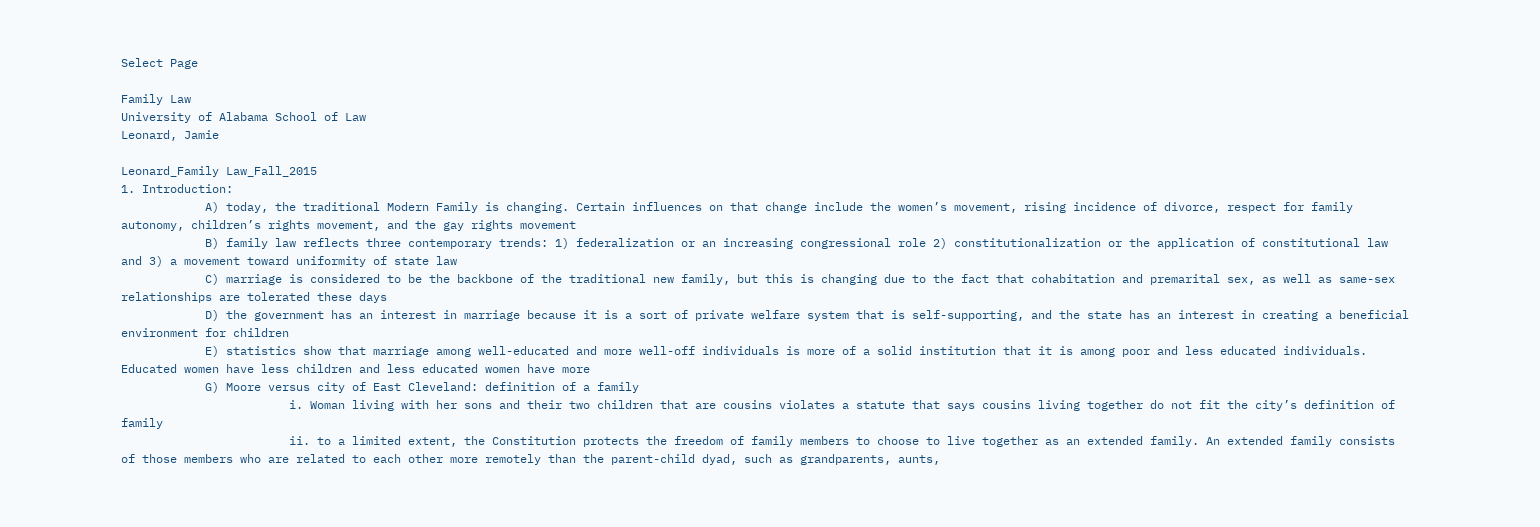Select Page

Family Law
University of Alabama School of Law
Leonard, Jamie

Leonard_Family Law_Fall_2015
1. Introduction:
            A) today, the traditional Modern Family is changing. Certain influences on that change include the women’s movement, rising incidence of divorce, respect for family autonomy, children’s rights movement, and the gay rights movement
            B) family law reflects three contemporary trends: 1) federalization or an increasing congressional role 2) constitutionalization or the application of constitutional law and 3) a movement toward uniformity of state law
            C) marriage is considered to be the backbone of the traditional new family, but this is changing due to the fact that cohabitation and premarital sex, as well as same-sex relationships are tolerated these days
            D) the government has an interest in marriage because it is a sort of private welfare system that is self-supporting, and the state has an interest in creating a beneficial environment for children
            E) statistics show that marriage among well-educated and more well-off individuals is more of a solid institution that it is among poor and less educated individuals. Educated women have less children and less educated women have more
            G) Moore versus city of East Cleveland: definition of a family
                        i. Woman living with her sons and their two children that are cousins violates a statute that says cousins living together do not fit the city’s definition of family
                        ii. to a limited extent, the Constitution protects the freedom of family members to choose to live together as an extended family. An extended family consists of those members who are related to each other more remotely than the parent-child dyad, such as grandparents, aunts,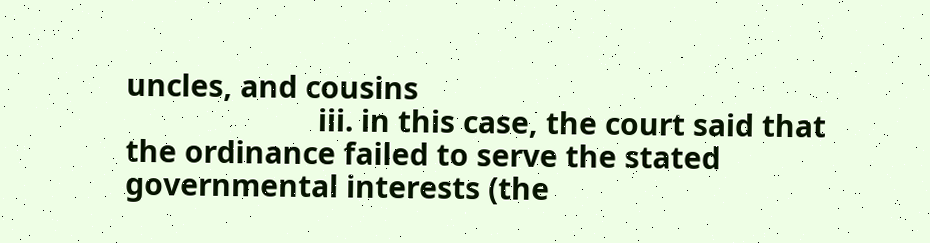uncles, and cousins
                        iii. in this case, the court said that the ordinance failed to serve the stated governmental interests (the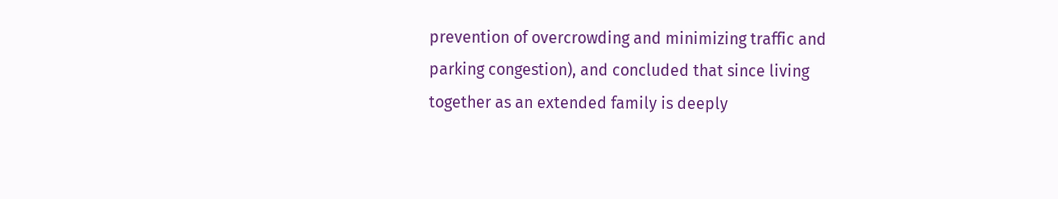prevention of overcrowding and minimizing traffic and parking congestion), and concluded that since living together as an extended family is deeply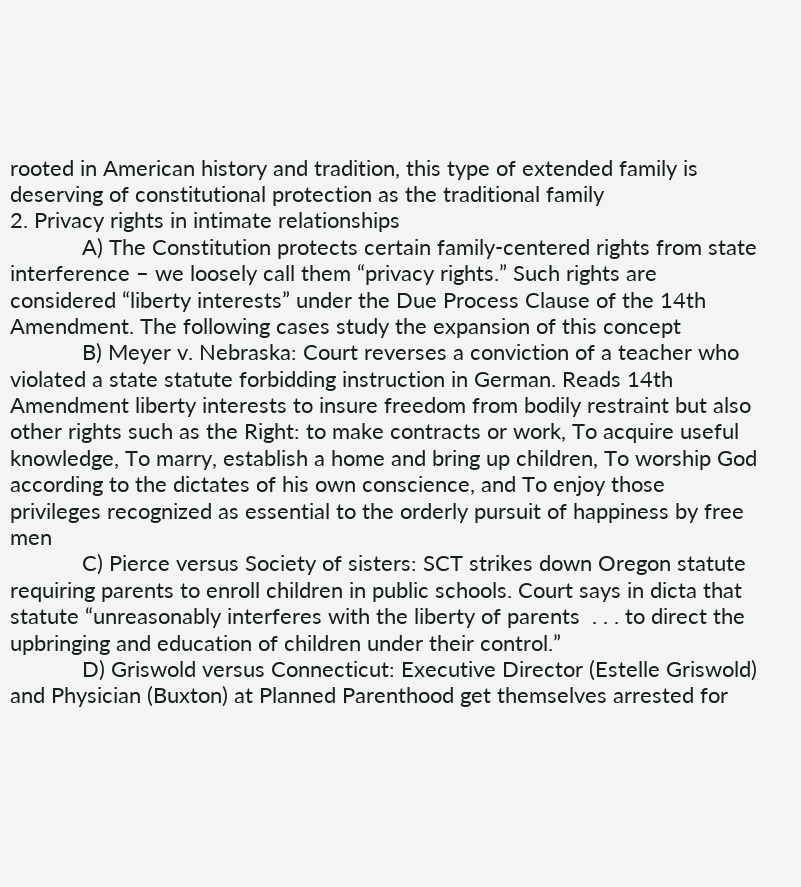rooted in American history and tradition, this type of extended family is deserving of constitutional protection as the traditional family
2. Privacy rights in intimate relationships
            A) The Constitution protects certain family-centered rights from state interference – we loosely call them “privacy rights.” Such rights are considered “liberty interests” under the Due Process Clause of the 14th Amendment. The following cases study the expansion of this concept
            B) Meyer v. Nebraska: Court reverses a conviction of a teacher who violated a state statute forbidding instruction in German. Reads 14th Amendment liberty interests to insure freedom from bodily restraint but also other rights such as the Right: to make contracts or work, To acquire useful knowledge, To marry, establish a home and bring up children, To worship God according to the dictates of his own conscience, and To enjoy those privileges recognized as essential to the orderly pursuit of happiness by free men
            C) Pierce versus Society of sisters: SCT strikes down Oregon statute requiring parents to enroll children in public schools. Court says in dicta that statute “unreasonably interferes with the liberty of parents  . . . to direct the upbringing and education of children under their control.”
            D) Griswold versus Connecticut: Executive Director (Estelle Griswold) and Physician (Buxton) at Planned Parenthood get themselves arrested for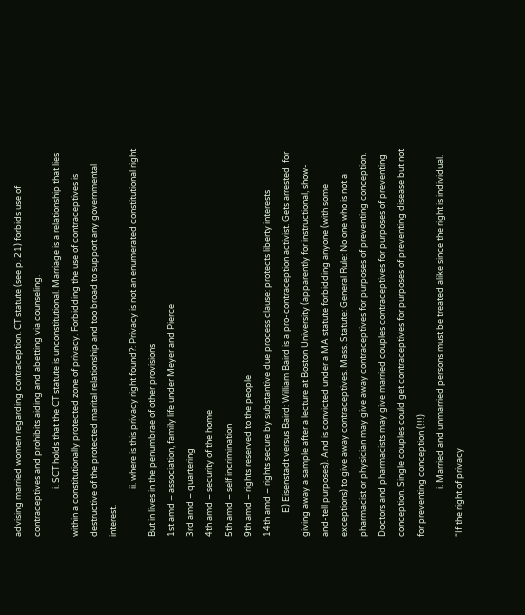advising married women regarding contraception. CT statute (see p. 21) forbids use of contraceptives and prohibits aiding and abetting via counseling.
                        i. SCT holds that the CT statute is unconstitutional. Marriage is a relationship that lies within a constitutionally protected zone of privacy. Forbidding the use of contraceptives is destructive of the protected marital relationship and too broad to support any governmental interest.
                        ii. where is this privacy right found?: Privacy is not an enumerated constitutional right But in lives in the penumbrae of other provisions
1st amd – association, family life under Meyer and Pierce
3rd amd – quartering
4th amd – security of the home
5th amd – self incrimination
9th amd – rights reserved to the people
14th amd – rights secure by substantive due process clause: protects liberty interests
            E) Eisenstadt versus Baird: William Baird is a pro-contraception activist. Gets arrested  for giving away a sample after a lecture at Boston University (apparently for instructional, show-and-tell purposes). And is convicted under a MA statute forbidding anyone (with some exceptions) to give away contraceptives. Mass. Statute: General Rule: No one who is not a pharmacist or physician may give away contraceptives for purposes of preventing conception. Doctors and pharmacists may give married couples contraceptives for purposes of preventing conception. Single couples could get contraceptives for purposes of preventing disease but not for preventing conception (!!!)
                        i. Married and unmarried persons must be treated alike since the right is individual. “If the right of privacy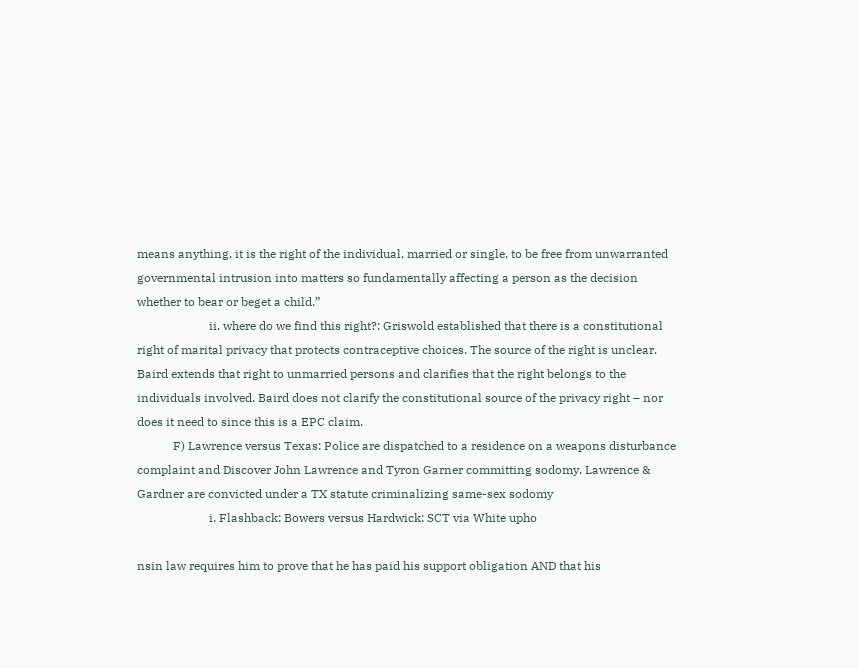means anything, it is the right of the individual, married or single, to be free from unwarranted governmental intrusion into matters so fundamentally affecting a person as the decision whether to bear or beget a child.”
                        ii. where do we find this right?: Griswold established that there is a constitutional right of marital privacy that protects contraceptive choices. The source of the right is unclear. Baird extends that right to unmarried persons and clarifies that the right belongs to the individuals involved. Baird does not clarify the constitutional source of the privacy right – nor does it need to since this is a EPC claim.
            F) Lawrence versus Texas: Police are dispatched to a residence on a weapons disturbance complaint and Discover John Lawrence and Tyron Garner committing sodomy. Lawrence & Gardner are convicted under a TX statute criminalizing same-sex sodomy
                        i. Flashback: Bowers versus Hardwick: SCT via White upho

nsin law requires him to prove that he has paid his support obligation AND that his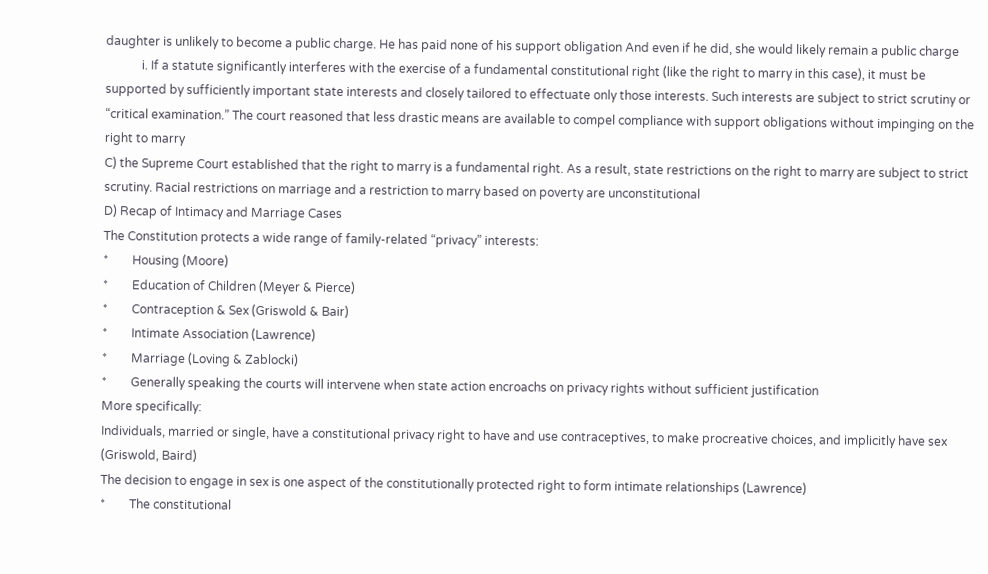daughter is unlikely to become a public charge. He has paid none of his support obligation And even if he did, she would likely remain a public charge
            i. If a statute significantly interferes with the exercise of a fundamental constitutional right (like the right to marry in this case), it must be supported by sufficiently important state interests and closely tailored to effectuate only those interests. Such interests are subject to strict scrutiny or “critical examination.” The court reasoned that less drastic means are available to compel compliance with support obligations without impinging on the right to marry
C) the Supreme Court established that the right to marry is a fundamental right. As a result, state restrictions on the right to marry are subject to strict scrutiny. Racial restrictions on marriage and a restriction to marry based on poverty are unconstitutional
D) Recap of Intimacy and Marriage Cases
The Constitution protects a wide range of family-related “privacy” interests:
*        Housing (Moore)
*        Education of Children (Meyer & Pierce)
*        Contraception & Sex (Griswold & Bair)
*        Intimate Association (Lawrence)
*        Marriage (Loving & Zablocki)
*        Generally speaking the courts will intervene when state action encroachs on privacy rights without sufficient justification
More specifically:
Individuals, married or single, have a constitutional privacy right to have and use contraceptives, to make procreative choices, and implicitly have sex (Griswold, Baird)
The decision to engage in sex is one aspect of the constitutionally protected right to form intimate relationships (Lawrence)
*        The constitutional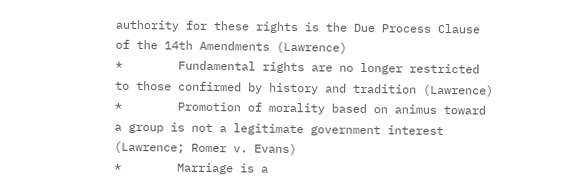authority for these rights is the Due Process Clause of the 14th Amendments (Lawrence)
*        Fundamental rights are no longer restricted to those confirmed by history and tradition (Lawrence)
*        Promotion of morality based on animus toward a group is not a legitimate government interest (Lawrence; Romer v. Evans)
*        Marriage is a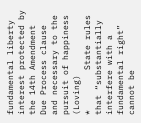fundamental liberty interest protected by the 14th Amendment Due Process clause and necessary to the pursuit of happiness (Loving)
*        State rules that “substantially interfere with a fundamental right” cannot be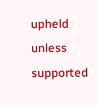upheld unless supported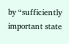by “sufficiently important state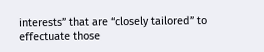interests” that are “closely tailored” to effectuate those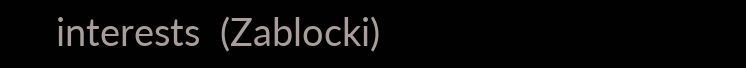interests  (Zablocki)